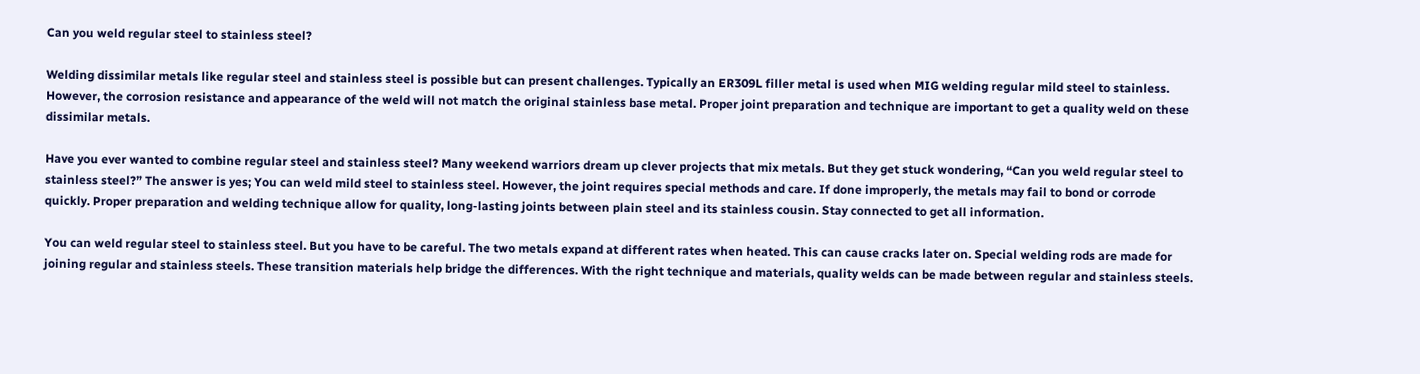Can you weld regular steel to stainless steel?

Welding dissimilar metals like regular steel and stainless steel is possible but can present challenges. Typically an ER309L filler metal is used when MIG welding regular mild steel to stainless. However, the corrosion resistance and appearance of the weld will not match the original stainless base metal. Proper joint preparation and technique are important to get a quality weld on these dissimilar metals.

Have you ever wanted to combine regular steel and stainless steel? Many weekend warriors dream up clever projects that mix metals. But they get stuck wondering, “Can you weld regular steel to stainless steel?” The answer is yes; You can weld mild steel to stainless steel. However, the joint requires special methods and care. If done improperly, the metals may fail to bond or corrode quickly. Proper preparation and welding technique allow for quality, long-lasting joints between plain steel and its stainless cousin. Stay connected to get all information.

You can weld regular steel to stainless steel. But you have to be careful. The two metals expand at different rates when heated. This can cause cracks later on. Special welding rods are made for joining regular and stainless steels. These transition materials help bridge the differences. With the right technique and materials, quality welds can be made between regular and stainless steels.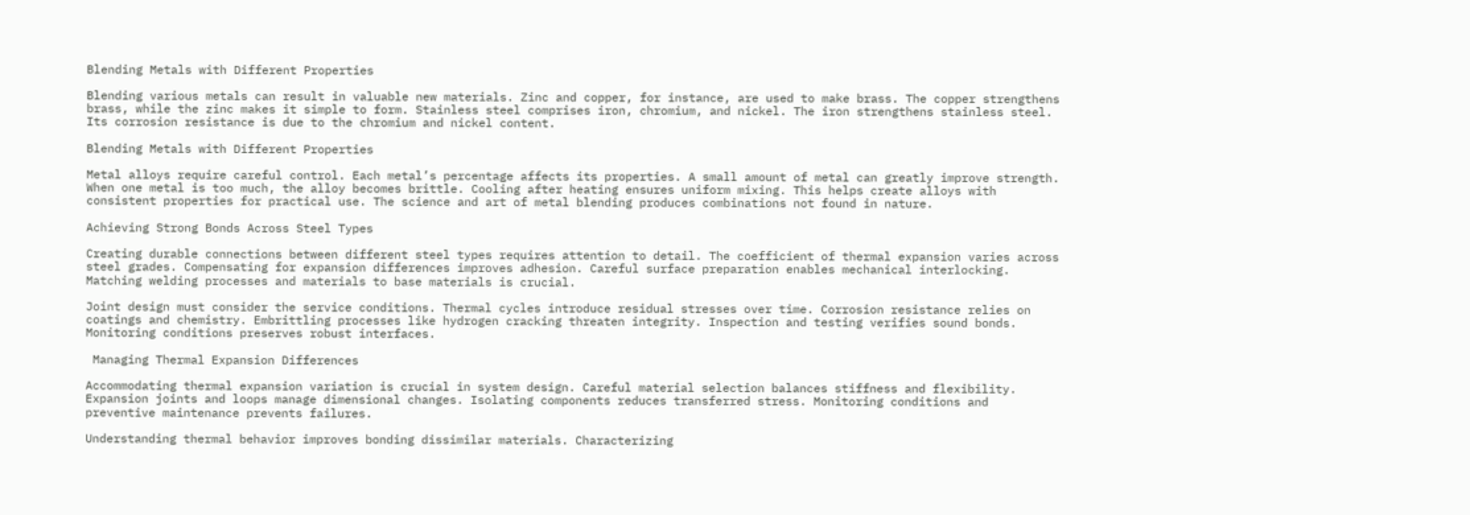Blending Metals with Different Properties

Blending various metals can result in valuable new materials. Zinc and copper, for instance, are used to make brass. The copper strengthens brass, while the zinc makes it simple to form. Stainless steel comprises iron, chromium, and nickel. The iron strengthens stainless steel. Its corrosion resistance is due to the chromium and nickel content.

Blending Metals with Different Properties

Metal alloys require careful control. Each metal’s percentage affects its properties. A small amount of metal can greatly improve strength. When one metal is too much, the alloy becomes brittle. Cooling after heating ensures uniform mixing. This helps create alloys with consistent properties for practical use. The science and art of metal blending produces combinations not found in nature.

Achieving Strong Bonds Across Steel Types

Creating durable connections between different steel types requires attention to detail. The coefficient of thermal expansion varies across steel grades. Compensating for expansion differences improves adhesion. Careful surface preparation enables mechanical interlocking. Matching welding processes and materials to base materials is crucial.

Joint design must consider the service conditions. Thermal cycles introduce residual stresses over time. Corrosion resistance relies on coatings and chemistry. Embrittling processes like hydrogen cracking threaten integrity. Inspection and testing verifies sound bonds. Monitoring conditions preserves robust interfaces.

 Managing Thermal Expansion Differences

Accommodating thermal expansion variation is crucial in system design. Careful material selection balances stiffness and flexibility. Expansion joints and loops manage dimensional changes. Isolating components reduces transferred stress. Monitoring conditions and preventive maintenance prevents failures.

Understanding thermal behavior improves bonding dissimilar materials. Characterizing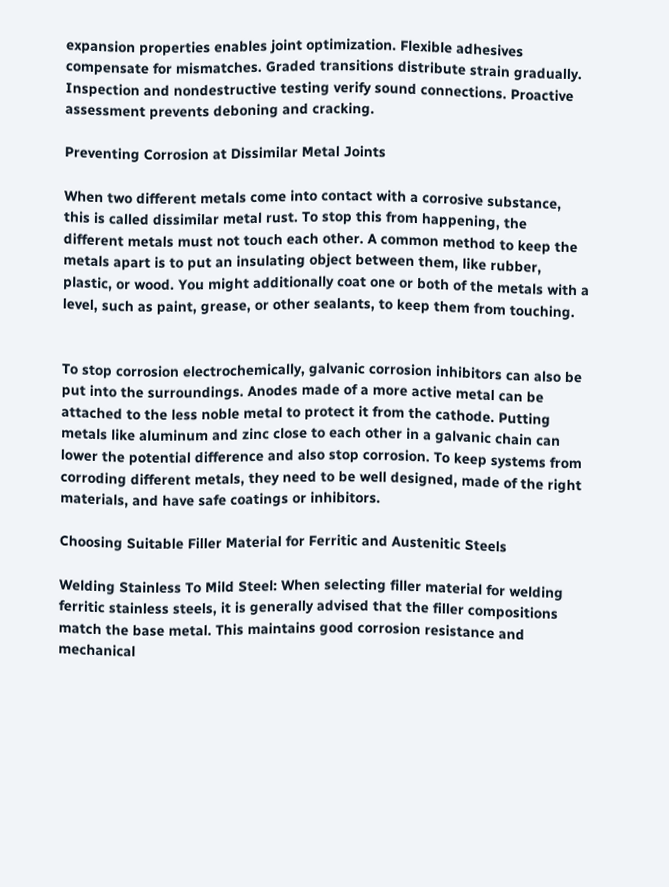expansion properties enables joint optimization. Flexible adhesives compensate for mismatches. Graded transitions distribute strain gradually. Inspection and nondestructive testing verify sound connections. Proactive assessment prevents deboning and cracking.

Preventing Corrosion at Dissimilar Metal Joints

When two different metals come into contact with a corrosive substance, this is called dissimilar metal rust. To stop this from happening, the different metals must not touch each other. A common method to keep the metals apart is to put an insulating object between them, like rubber, plastic, or wood. You might additionally coat one or both of the metals with a level, such as paint, grease, or other sealants, to keep them from touching.


To stop corrosion electrochemically, galvanic corrosion inhibitors can also be put into the surroundings. Anodes made of a more active metal can be attached to the less noble metal to protect it from the cathode. Putting metals like aluminum and zinc close to each other in a galvanic chain can lower the potential difference and also stop corrosion. To keep systems from corroding different metals, they need to be well designed, made of the right materials, and have safe coatings or inhibitors.

Choosing Suitable Filler Material for Ferritic and Austenitic Steels

Welding Stainless To Mild Steel: When selecting filler material for welding ferritic stainless steels, it is generally advised that the filler compositions match the base metal. This maintains good corrosion resistance and mechanical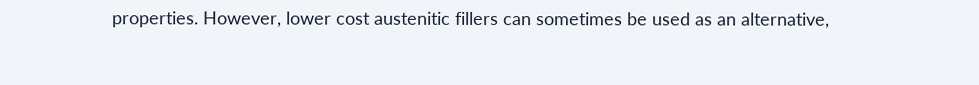properties. However, lower cost austenitic fillers can sometimes be used as an alternative,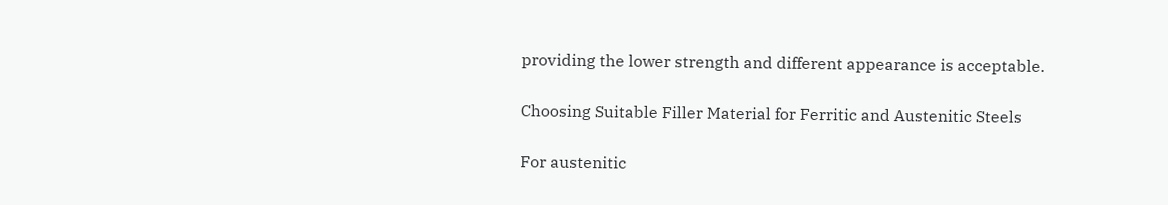providing the lower strength and different appearance is acceptable.

Choosing Suitable Filler Material for Ferritic and Austenitic Steels

For austenitic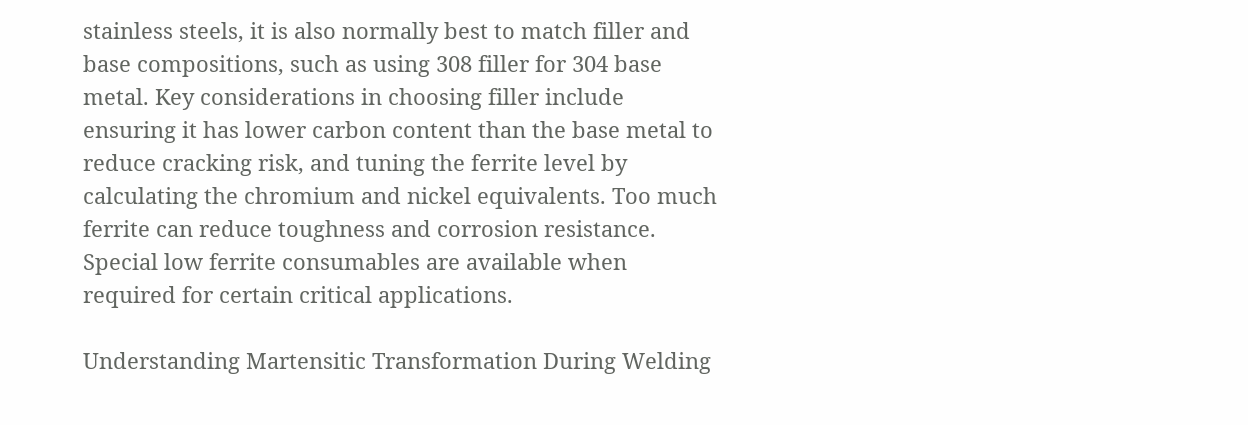stainless steels, it is also normally best to match filler and base compositions, such as using 308 filler for 304 base metal. Key considerations in choosing filler include ensuring it has lower carbon content than the base metal to reduce cracking risk, and tuning the ferrite level by calculating the chromium and nickel equivalents. Too much ferrite can reduce toughness and corrosion resistance. Special low ferrite consumables are available when required for certain critical applications.

Understanding Martensitic Transformation During Welding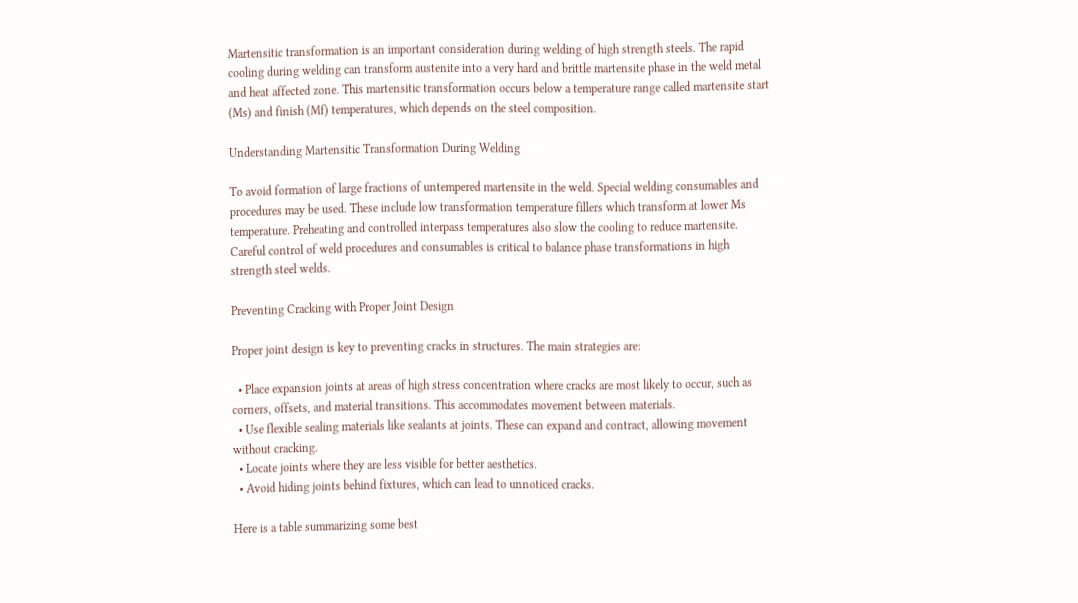Martensitic transformation is an important consideration during welding of high strength steels. The rapid cooling during welding can transform austenite into a very hard and brittle martensite phase in the weld metal and heat affected zone. This martensitic transformation occurs below a temperature range called martensite start (Ms) and finish (Mf) temperatures, which depends on the steel composition.

Understanding Martensitic Transformation During Welding

To avoid formation of large fractions of untempered martensite in the weld. Special welding consumables and procedures may be used. These include low transformation temperature fillers which transform at lower Ms temperature. Preheating and controlled interpass temperatures also slow the cooling to reduce martensite. Careful control of weld procedures and consumables is critical to balance phase transformations in high strength steel welds.

Preventing Cracking with Proper Joint Design

Proper joint design is key to preventing cracks in structures. The main strategies are:

  • Place expansion joints at areas of high stress concentration where cracks are most likely to occur, such as corners, offsets, and material transitions. This accommodates movement between materials.
  • Use flexible sealing materials like sealants at joints. These can expand and contract, allowing movement without cracking.
  • Locate joints where they are less visible for better aesthetics.
  • Avoid hiding joints behind fixtures, which can lead to unnoticed cracks.

Here is a table summarizing some best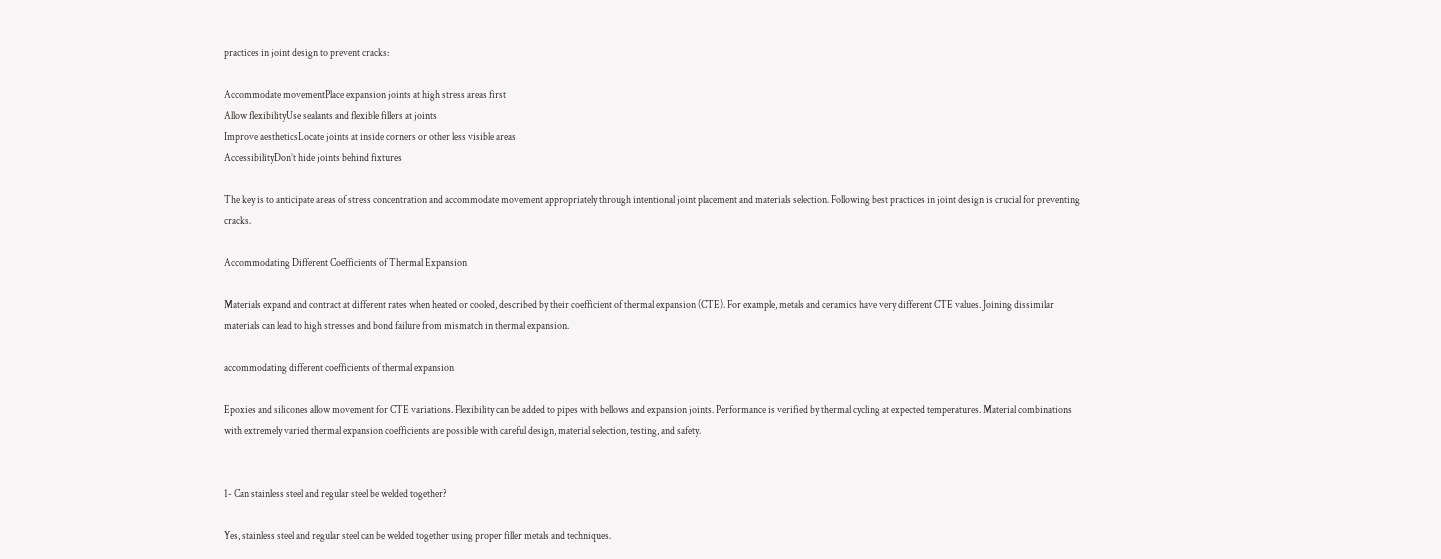practices in joint design to prevent cracks:

Accommodate movementPlace expansion joints at high stress areas first
Allow flexibilityUse sealants and flexible fillers at joints
Improve aestheticsLocate joints at inside corners or other less visible areas
AccessibilityDon’t hide joints behind fixtures

The key is to anticipate areas of stress concentration and accommodate movement appropriately through intentional joint placement and materials selection. Following best practices in joint design is crucial for preventing cracks.

Accommodating Different Coefficients of Thermal Expansion

Materials expand and contract at different rates when heated or cooled, described by their coefficient of thermal expansion (CTE). For example, metals and ceramics have very different CTE values. Joining dissimilar materials can lead to high stresses and bond failure from mismatch in thermal expansion.

accommodating different coefficients of thermal expansion

Epoxies and silicones allow movement for CTE variations. Flexibility can be added to pipes with bellows and expansion joints. Performance is verified by thermal cycling at expected temperatures. Material combinations with extremely varied thermal expansion coefficients are possible with careful design, material selection, testing, and safety.


1- Can stainless steel and regular steel be welded together?

Yes, stainless steel and regular steel can be welded together using proper filler metals and techniques.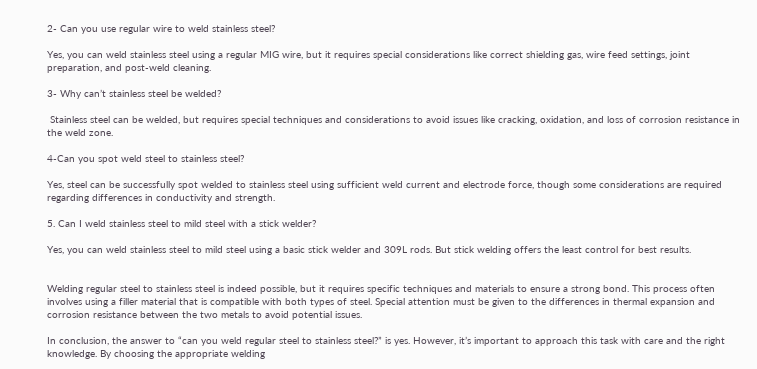2- Can you use regular wire to weld stainless steel?

Yes, you can weld stainless steel using a regular MIG wire, but it requires special considerations like correct shielding gas, wire feed settings, joint preparation, and post-weld cleaning.

3- Why can’t stainless steel be welded?

 Stainless steel can be welded, but requires special techniques and considerations to avoid issues like cracking, oxidation, and loss of corrosion resistance in the weld zone.

4-Can you spot weld steel to stainless steel?

Yes, steel can be successfully spot welded to stainless steel using sufficient weld current and electrode force, though some considerations are required regarding differences in conductivity and strength.

5. Can I weld stainless steel to mild steel with a stick welder?

Yes, you can weld stainless steel to mild steel using a basic stick welder and 309L rods. But stick welding offers the least control for best results.


Welding regular steel to stainless steel is indeed possible, but it requires specific techniques and materials to ensure a strong bond. This process often involves using a filler material that is compatible with both types of steel. Special attention must be given to the differences in thermal expansion and corrosion resistance between the two metals to avoid potential issues.

In conclusion, the answer to “can you weld regular steel to stainless steel?” is yes. However, it’s important to approach this task with care and the right knowledge. By choosing the appropriate welding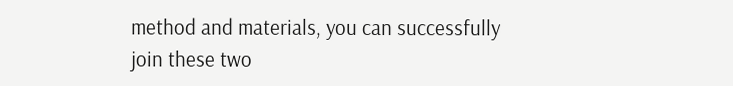method and materials, you can successfully join these two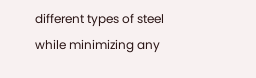different types of steel while minimizing any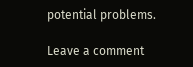potential problems.

Leave a comment